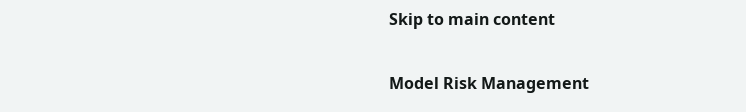Skip to main content

Model Risk Management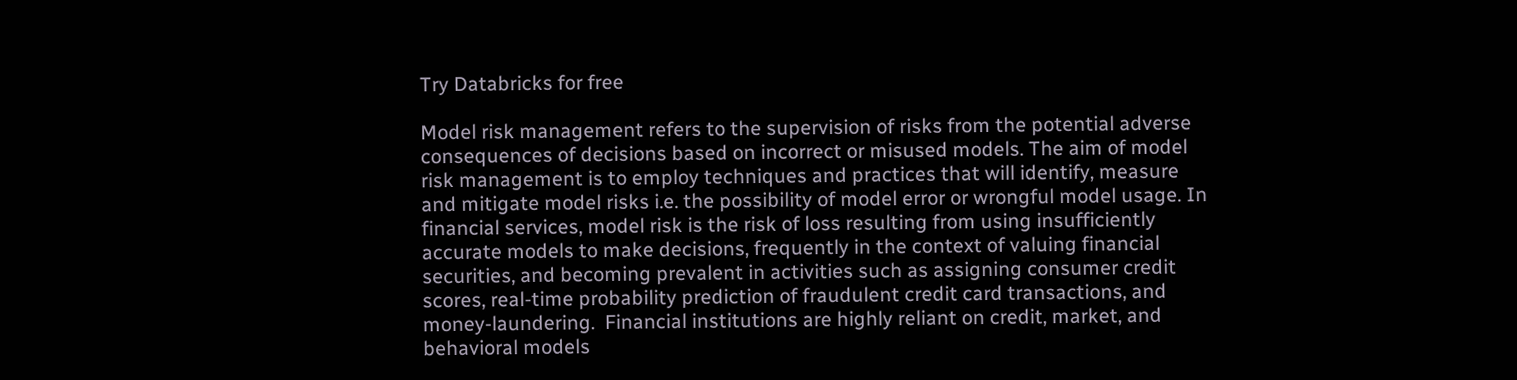Try Databricks for free

Model risk management refers to the supervision of risks from the potential adverse consequences of decisions based on incorrect or misused models. The aim of model risk management is to employ techniques and practices that will identify, measure and mitigate model risks i.e. the possibility of model error or wrongful model usage. In financial services, model risk is the risk of loss resulting from using insufficiently accurate models to make decisions, frequently in the context of valuing financial securities, and becoming prevalent in activities such as assigning consumer credit scores, real-time probability prediction of fraudulent credit card transactions, and money-laundering.  Financial institutions are highly reliant on credit, market, and behavioral models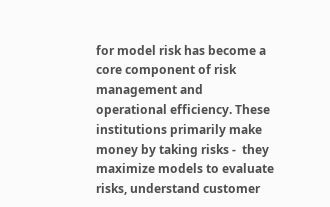for model risk has become a core component of risk management and operational efficiency. These institutions primarily make money by taking risks -  they maximize models to evaluate risks, understand customer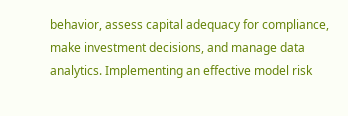behavior, assess capital adequacy for compliance, make investment decisions, and manage data analytics. Implementing an effective model risk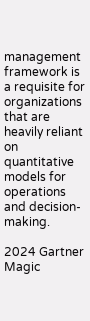management framework is a requisite for organizations that are heavily reliant on quantitative models for operations and decision-making.

2024 Gartner Magic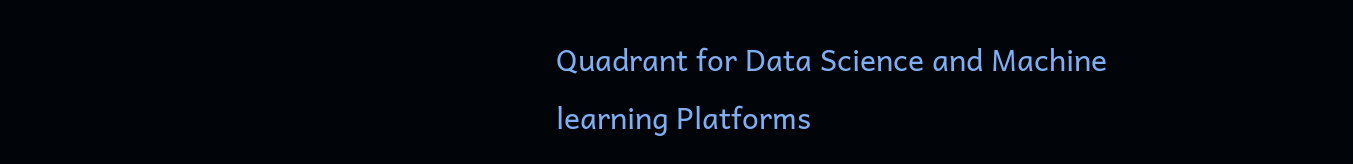Quadrant for Data Science and Machine learning Platforms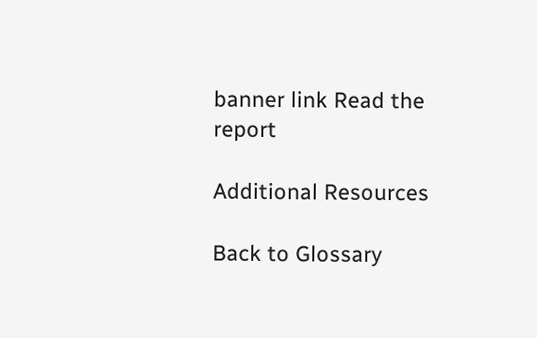banner link Read the report

Additional Resources

Back to Glossary